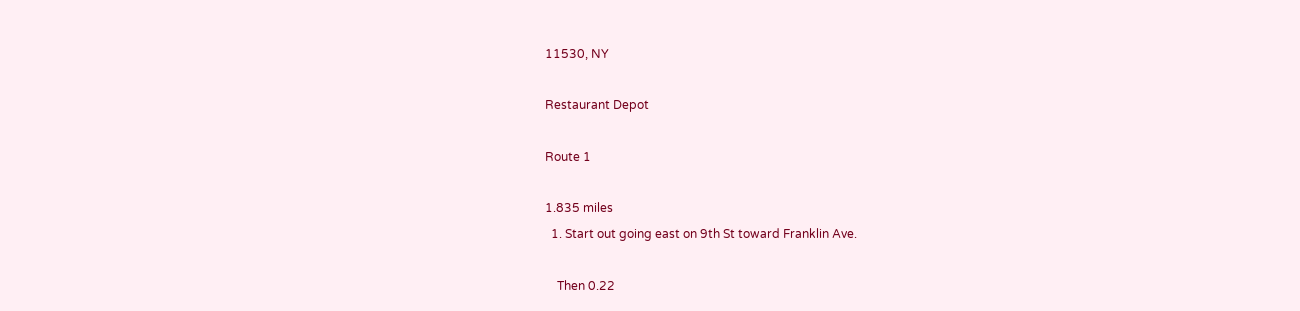11530, NY

Restaurant Depot

Route 1

1.835 miles
  1. Start out going east on 9th St toward Franklin Ave.

    Then 0.22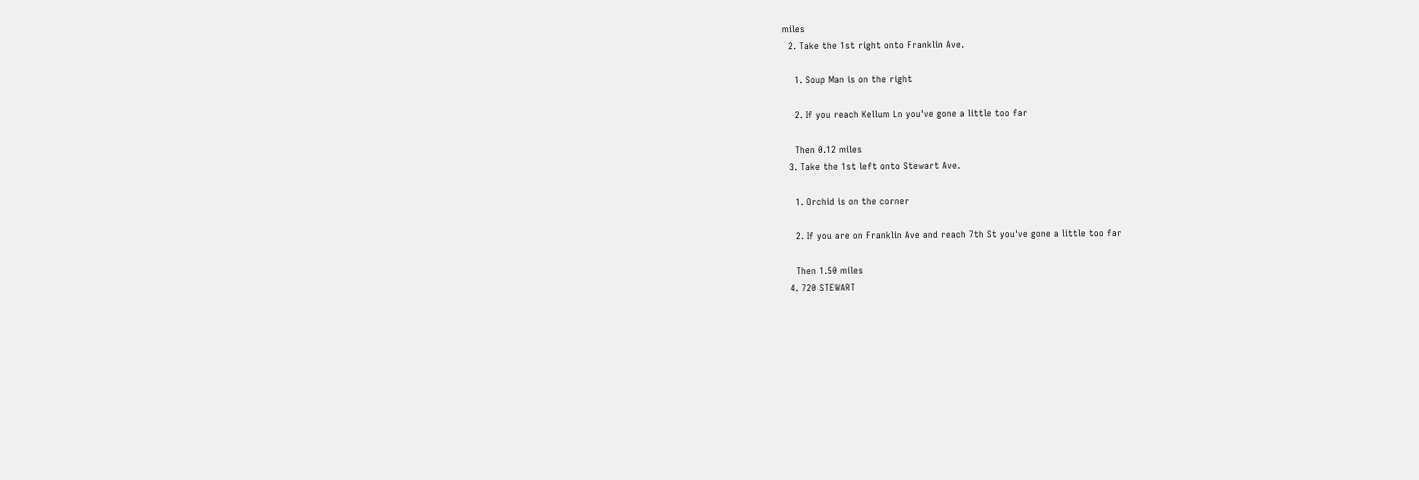miles
  2. Take the 1st right onto Franklin Ave.

    1. Soup Man is on the right

    2. If you reach Kellum Ln you've gone a little too far

    Then 0.12 miles
  3. Take the 1st left onto Stewart Ave.

    1. Orchid is on the corner

    2. If you are on Franklin Ave and reach 7th St you've gone a little too far

    Then 1.50 miles
  4. 720 STEWART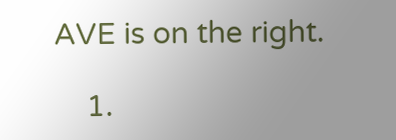AVE is on the right.

    1.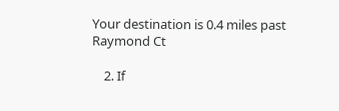Your destination is 0.4 miles past Raymond Ct

    2. If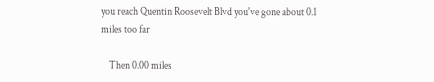you reach Quentin Roosevelt Blvd you've gone about 0.1 miles too far

    Then 0.00 miles